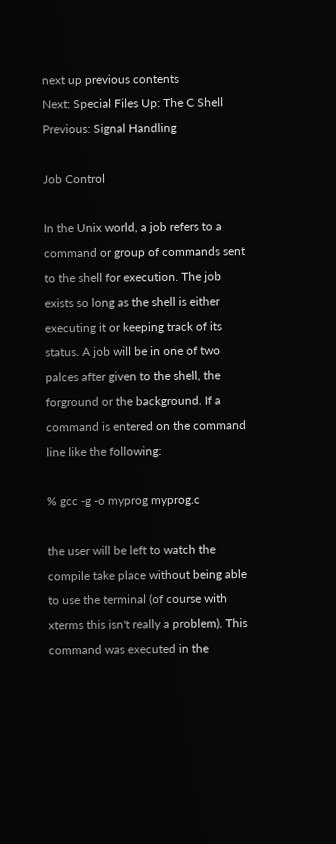next up previous contents
Next: Special Files Up: The C Shell Previous: Signal Handling

Job Control

In the Unix world, a job refers to a command or group of commands sent to the shell for execution. The job exists so long as the shell is either executing it or keeping track of its status. A job will be in one of two palces after given to the shell, the forground or the background. If a command is entered on the command line like the following:

% gcc -g -o myprog myprog.c

the user will be left to watch the compile take place without being able to use the terminal (of course with xterms this isn't really a problem). This command was executed in the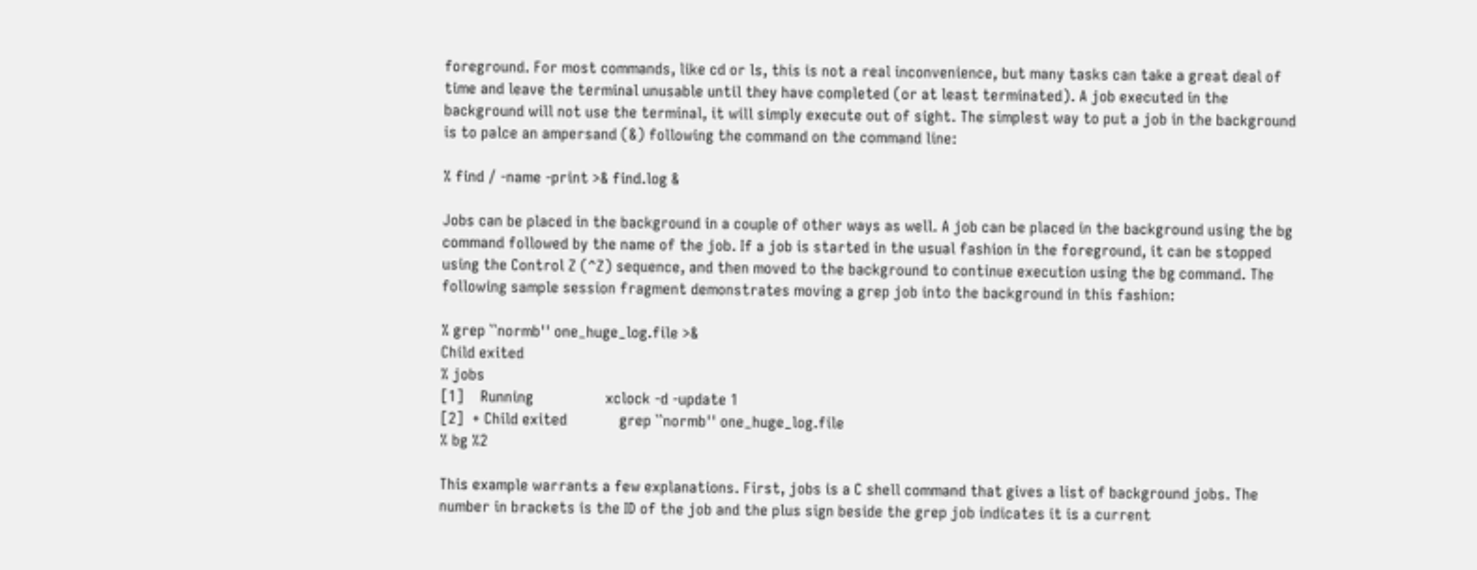foreground. For most commands, like cd or ls, this is not a real inconvenience, but many tasks can take a great deal of time and leave the terminal unusable until they have completed (or at least terminated). A job executed in the background will not use the terminal, it will simply execute out of sight. The simplest way to put a job in the background is to palce an ampersand (&) following the command on the command line:

% find / -name -print >& find.log &

Jobs can be placed in the background in a couple of other ways as well. A job can be placed in the background using the bg command followed by the name of the job. If a job is started in the usual fashion in the foreground, it can be stopped using the Control Z (^Z) sequence, and then moved to the background to continue execution using the bg command. The following sample session fragment demonstrates moving a grep job into the background in this fashion:

% grep ``normb'' one_huge_log.file >&
Child exited
% jobs
[1]    Running                  xclock -d -update 1
[2]  + Child exited             grep ``normb'' one_huge_log.file
% bg %2

This example warrants a few explanations. First, jobs is a C shell command that gives a list of background jobs. The number in brackets is the ID of the job and the plus sign beside the grep job indicates it is a current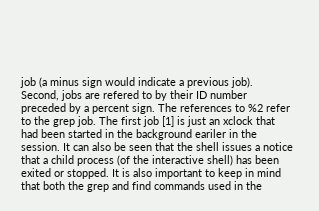job (a minus sign would indicate a previous job). Second, jobs are refered to by their ID number preceded by a percent sign. The references to %2 refer to the grep job. The first job [1] is just an xclock that had been started in the background eariler in the session. It can also be seen that the shell issues a notice that a child process (of the interactive shell) has been exited or stopped. It is also important to keep in mind that both the grep and find commands used in the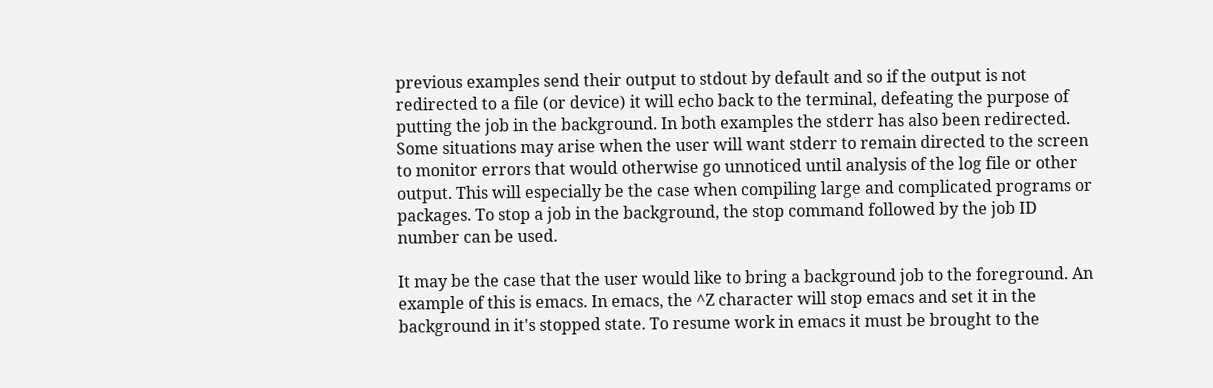previous examples send their output to stdout by default and so if the output is not redirected to a file (or device) it will echo back to the terminal, defeating the purpose of putting the job in the background. In both examples the stderr has also been redirected. Some situations may arise when the user will want stderr to remain directed to the screen to monitor errors that would otherwise go unnoticed until analysis of the log file or other output. This will especially be the case when compiling large and complicated programs or packages. To stop a job in the background, the stop command followed by the job ID number can be used.

It may be the case that the user would like to bring a background job to the foreground. An example of this is emacs. In emacs, the ^Z character will stop emacs and set it in the background in it's stopped state. To resume work in emacs it must be brought to the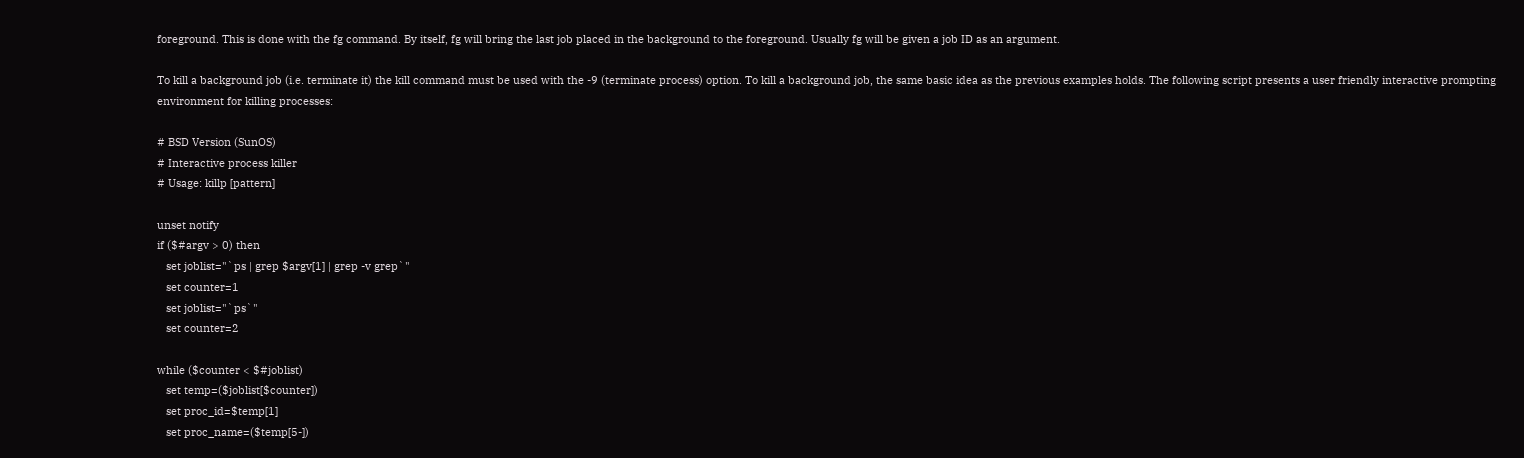foreground. This is done with the fg command. By itself, fg will bring the last job placed in the background to the foreground. Usually fg will be given a job ID as an argument.

To kill a background job (i.e. terminate it) the kill command must be used with the -9 (terminate process) option. To kill a background job, the same basic idea as the previous examples holds. The following script presents a user friendly interactive prompting environment for killing processes:

# BSD Version (SunOS)
# Interactive process killer
# Usage: killp [pattern]

unset notify
if ($#argv > 0) then
   set joblist="`ps | grep $argv[1] | grep -v grep`"
   set counter=1
   set joblist="`ps`"
   set counter=2

while ($counter < $#joblist)
   set temp=($joblist[$counter])
   set proc_id=$temp[1]
   set proc_name=($temp[5-])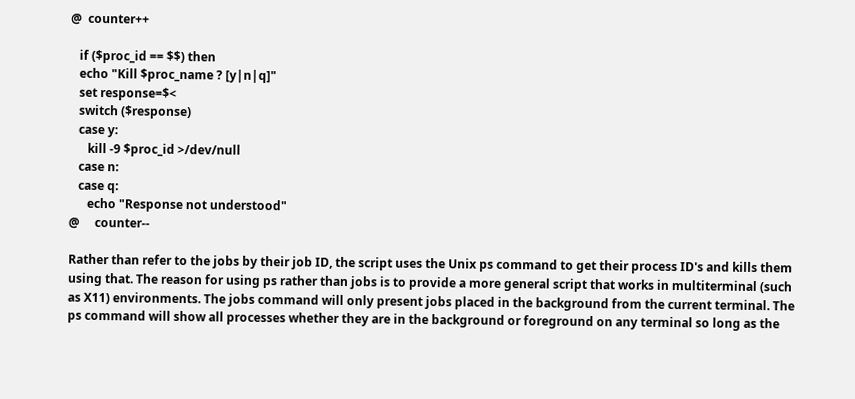@  counter++

   if ($proc_id == $$) then
   echo "Kill $proc_name ? [y|n|q]"
   set response=$<
   switch ($response)
   case y:
      kill -9 $proc_id >/dev/null
   case n:
   case q:
      echo "Response not understood"
@     counter--

Rather than refer to the jobs by their job ID, the script uses the Unix ps command to get their process ID's and kills them using that. The reason for using ps rather than jobs is to provide a more general script that works in multiterminal (such as X11) environments. The jobs command will only present jobs placed in the background from the current terminal. The ps command will show all processes whether they are in the background or foreground on any terminal so long as the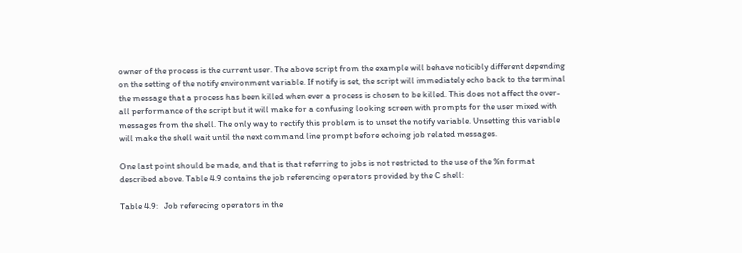owner of the process is the current user. The above script from the example will behave noticibly different depending on the setting of the notify environment variable. If notify is set, the script will immediately echo back to the terminal the message that a process has been killed when ever a process is chosen to be killed. This does not affect the over-all performance of the script but it will make for a confusing looking screen with prompts for the user mixed with messages from the shell. The only way to rectify this problem is to unset the notify variable. Unsetting this variable will make the shell wait until the next command line prompt before echoing job related messages.

One last point should be made, and that is that referring to jobs is not restricted to the use of the %n format described above. Table 4.9 contains the job referencing operators provided by the C shell:

Table 4.9:   Job referecing operators in the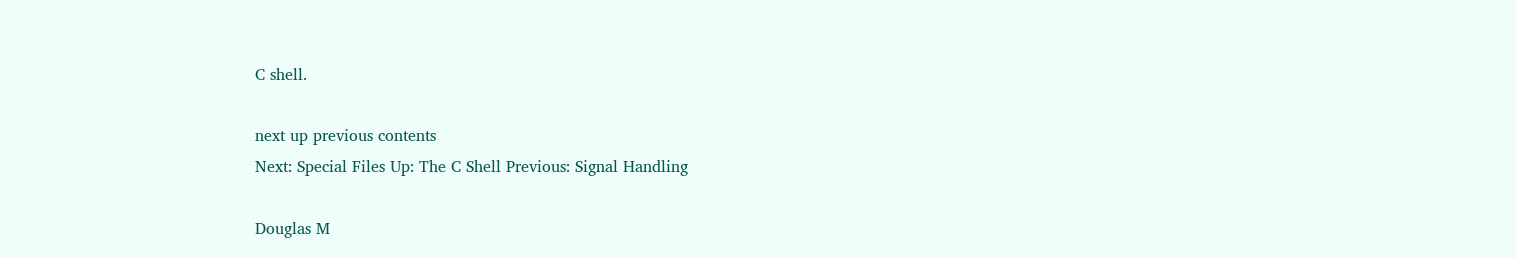C shell.

next up previous contents
Next: Special Files Up: The C Shell Previous: Signal Handling

Douglas M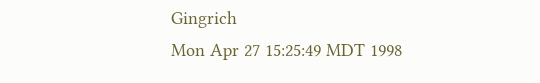Gingrich
Mon Apr 27 15:25:49 MDT 1998